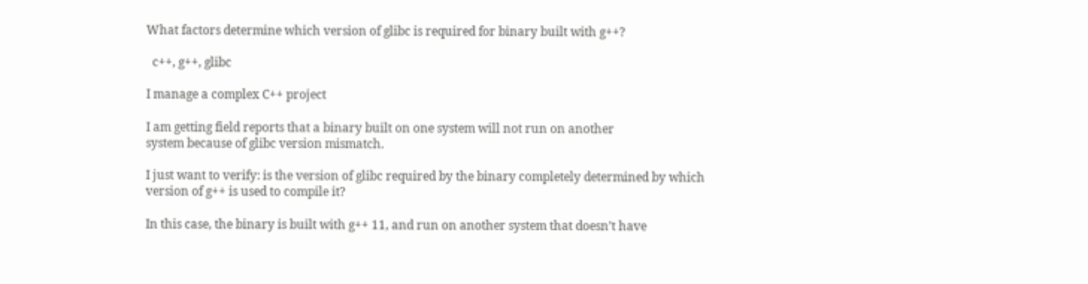What factors determine which version of glibc is required for binary built with g++?

  c++, g++, glibc

I manage a complex C++ project

I am getting field reports that a binary built on one system will not run on another
system because of glibc version mismatch.

I just want to verify: is the version of glibc required by the binary completely determined by which version of g++ is used to compile it?

In this case, the binary is built with g++ 11, and run on another system that doesn’t have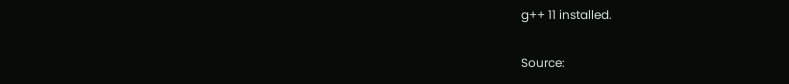g++ 11 installed.

Source: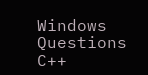Windows Questions C++